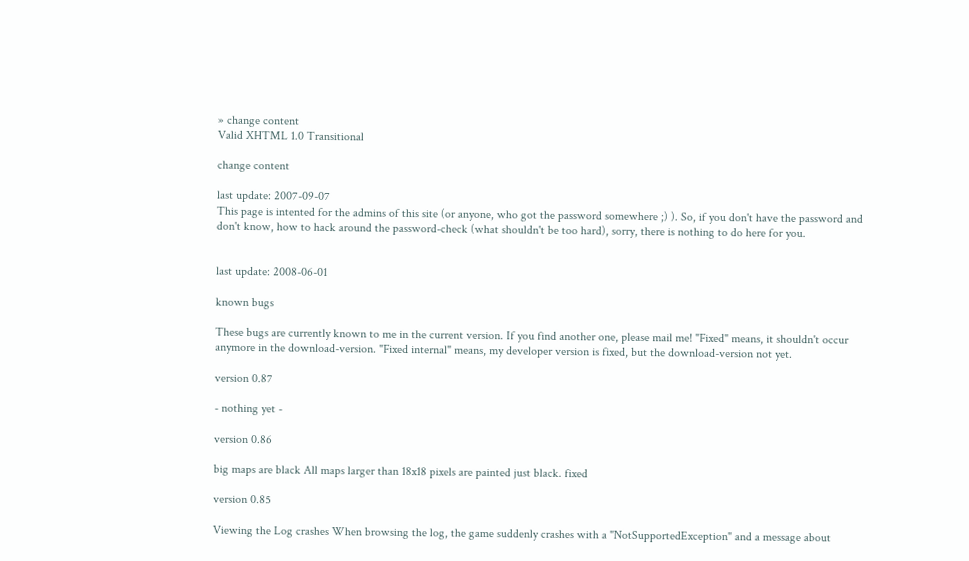» change content
Valid XHTML 1.0 Transitional

change content

last update: 2007-09-07
This page is intented for the admins of this site (or anyone, who got the password somewhere ;) ). So, if you don't have the password and don't know, how to hack around the password-check (what shouldn't be too hard), sorry, there is nothing to do here for you.


last update: 2008-06-01

known bugs

These bugs are currently known to me in the current version. If you find another one, please mail me! "Fixed" means, it shouldn't occur anymore in the download-version. "Fixed internal" means, my developer version is fixed, but the download-version not yet.

version 0.87

- nothing yet -

version 0.86

big maps are black All maps larger than 18x18 pixels are painted just black. fixed

version 0.85

Viewing the Log crashes When browsing the log, the game suddenly crashes with a "NotSupportedException" and a message about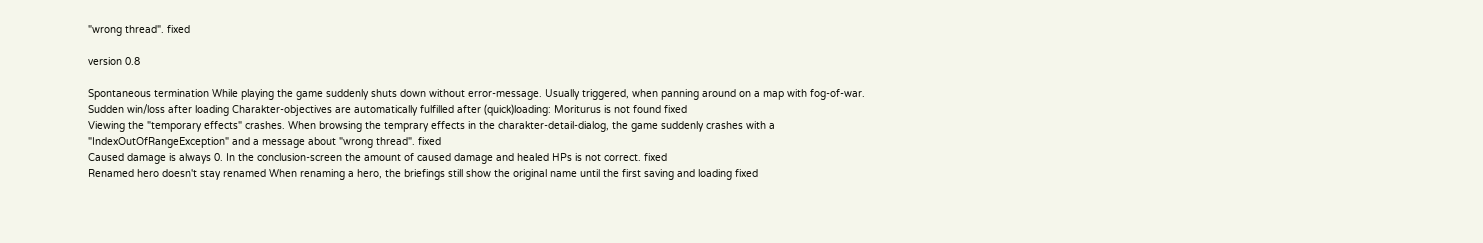"wrong thread". fixed

version 0.8

Spontaneous termination While playing the game suddenly shuts down without error-message. Usually triggered, when panning around on a map with fog-of-war.
Sudden win/loss after loading Charakter-objectives are automatically fulfilled after (quick)loading: Moriturus is not found fixed
Viewing the "temporary effects" crashes. When browsing the temprary effects in the charakter-detail-dialog, the game suddenly crashes with a "IndexOutOfRangeException" and a message about "wrong thread". fixed
Caused damage is always 0. In the conclusion-screen the amount of caused damage and healed HPs is not correct. fixed
Renamed hero doesn't stay renamed When renaming a hero, the briefings still show the original name until the first saving and loading fixed